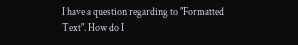I have a question regarding to "Formatted Text". How do I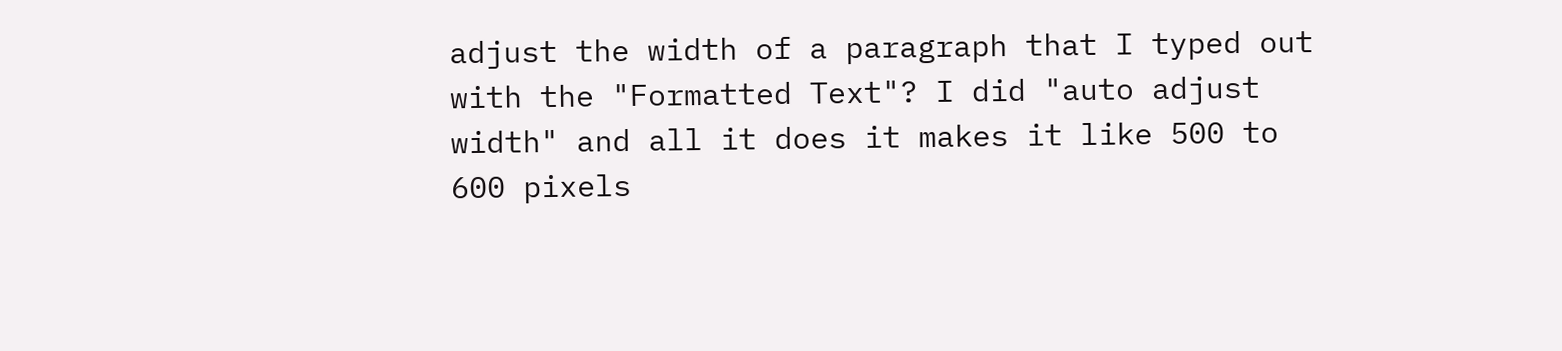adjust the width of a paragraph that I typed out with the "Formatted Text"? I did "auto adjust width" and all it does it makes it like 500 to 600 pixels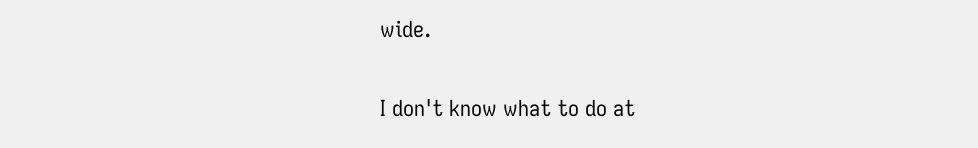wide.

I don't know what to do at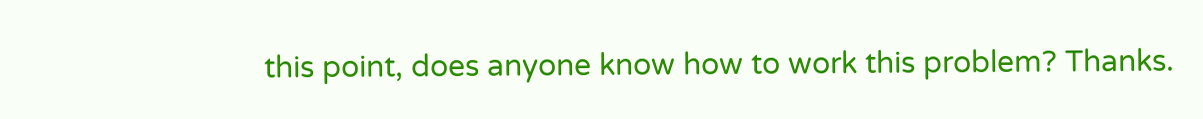this point, does anyone know how to work this problem? Thanks.